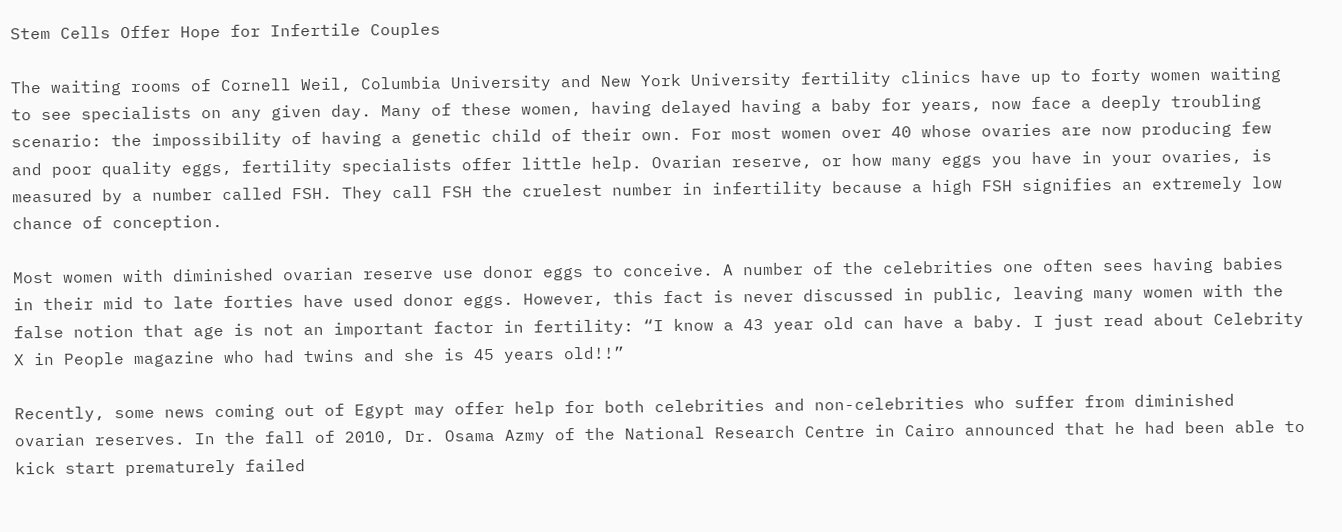Stem Cells Offer Hope for Infertile Couples

The waiting rooms of Cornell Weil, Columbia University and New York University fertility clinics have up to forty women waiting to see specialists on any given day. Many of these women, having delayed having a baby for years, now face a deeply troubling scenario: the impossibility of having a genetic child of their own. For most women over 40 whose ovaries are now producing few and poor quality eggs, fertility specialists offer little help. Ovarian reserve, or how many eggs you have in your ovaries, is measured by a number called FSH. They call FSH the cruelest number in infertility because a high FSH signifies an extremely low chance of conception.

Most women with diminished ovarian reserve use donor eggs to conceive. A number of the celebrities one often sees having babies in their mid to late forties have used donor eggs. However, this fact is never discussed in public, leaving many women with the false notion that age is not an important factor in fertility: “I know a 43 year old can have a baby. I just read about Celebrity X in People magazine who had twins and she is 45 years old!!”

Recently, some news coming out of Egypt may offer help for both celebrities and non-celebrities who suffer from diminished ovarian reserves. In the fall of 2010, Dr. Osama Azmy of the National Research Centre in Cairo announced that he had been able to kick start prematurely failed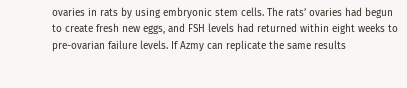ovaries in rats by using embryonic stem cells. The rats’ ovaries had begun to create fresh new eggs, and FSH levels had returned within eight weeks to pre-ovarian failure levels. If Azmy can replicate the same results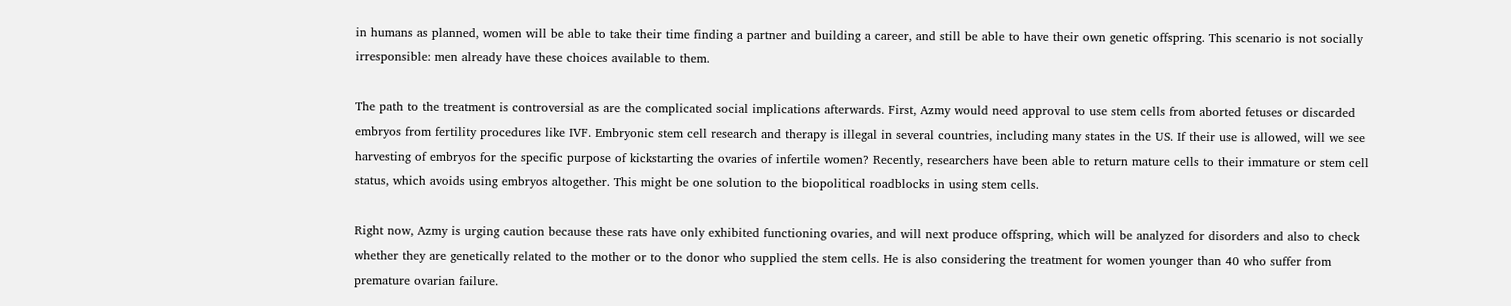in humans as planned, women will be able to take their time finding a partner and building a career, and still be able to have their own genetic offspring. This scenario is not socially irresponsible: men already have these choices available to them.

The path to the treatment is controversial as are the complicated social implications afterwards. First, Azmy would need approval to use stem cells from aborted fetuses or discarded embryos from fertility procedures like IVF. Embryonic stem cell research and therapy is illegal in several countries, including many states in the US. If their use is allowed, will we see harvesting of embryos for the specific purpose of kickstarting the ovaries of infertile women? Recently, researchers have been able to return mature cells to their immature or stem cell status, which avoids using embryos altogether. This might be one solution to the biopolitical roadblocks in using stem cells.

Right now, Azmy is urging caution because these rats have only exhibited functioning ovaries, and will next produce offspring, which will be analyzed for disorders and also to check whether they are genetically related to the mother or to the donor who supplied the stem cells. He is also considering the treatment for women younger than 40 who suffer from premature ovarian failure.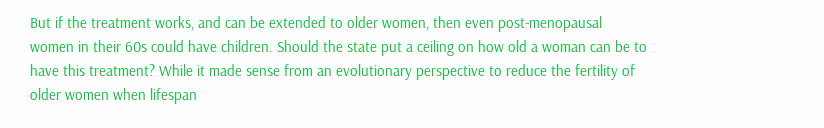But if the treatment works, and can be extended to older women, then even post-menopausal women in their 60s could have children. Should the state put a ceiling on how old a woman can be to have this treatment? While it made sense from an evolutionary perspective to reduce the fertility of older women when lifespan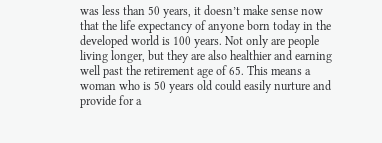was less than 50 years, it doesn’t make sense now that the life expectancy of anyone born today in the developed world is 100 years. Not only are people living longer, but they are also healthier and earning well past the retirement age of 65. This means a woman who is 50 years old could easily nurture and provide for a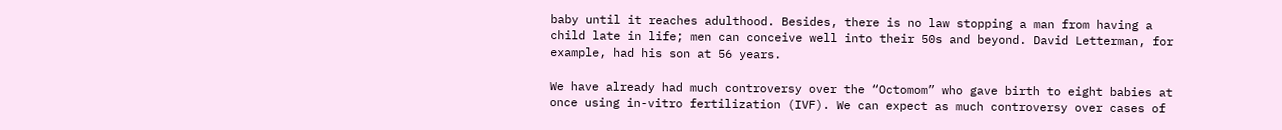baby until it reaches adulthood. Besides, there is no law stopping a man from having a child late in life; men can conceive well into their 50s and beyond. David Letterman, for example, had his son at 56 years.

We have already had much controversy over the “Octomom” who gave birth to eight babies at once using in-vitro fertilization (IVF). We can expect as much controversy over cases of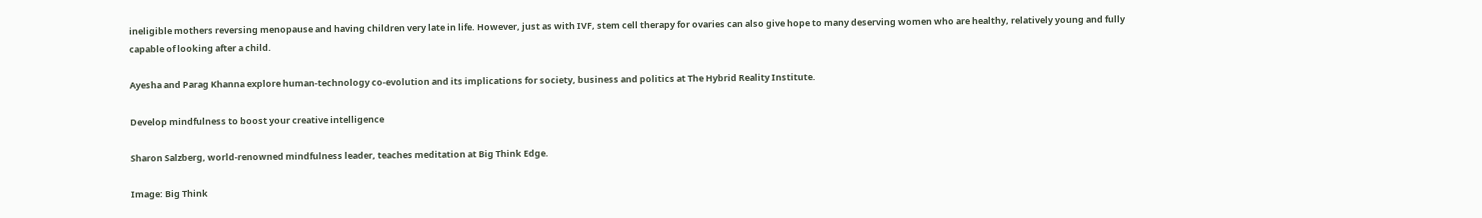ineligible mothers reversing menopause and having children very late in life. However, just as with IVF, stem cell therapy for ovaries can also give hope to many deserving women who are healthy, relatively young and fully capable of looking after a child.

Ayesha and Parag Khanna explore human-technology co-evolution and its implications for society, business and politics at The Hybrid Reality Institute.

Develop mindfulness to boost your creative intelligence

Sharon Salzberg, world-renowned mindfulness leader, teaches meditation at Big Think Edge.

Image: Big Think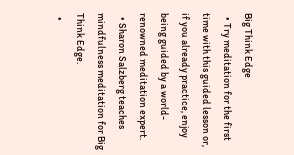Big Think Edge
  • Try meditation for the first time with this guided lesson or, if you already practice, enjoy being guided by a world-renowned meditation expert.
  • Sharon Salzberg teaches mindfulness meditation for Big Think Edge.
  •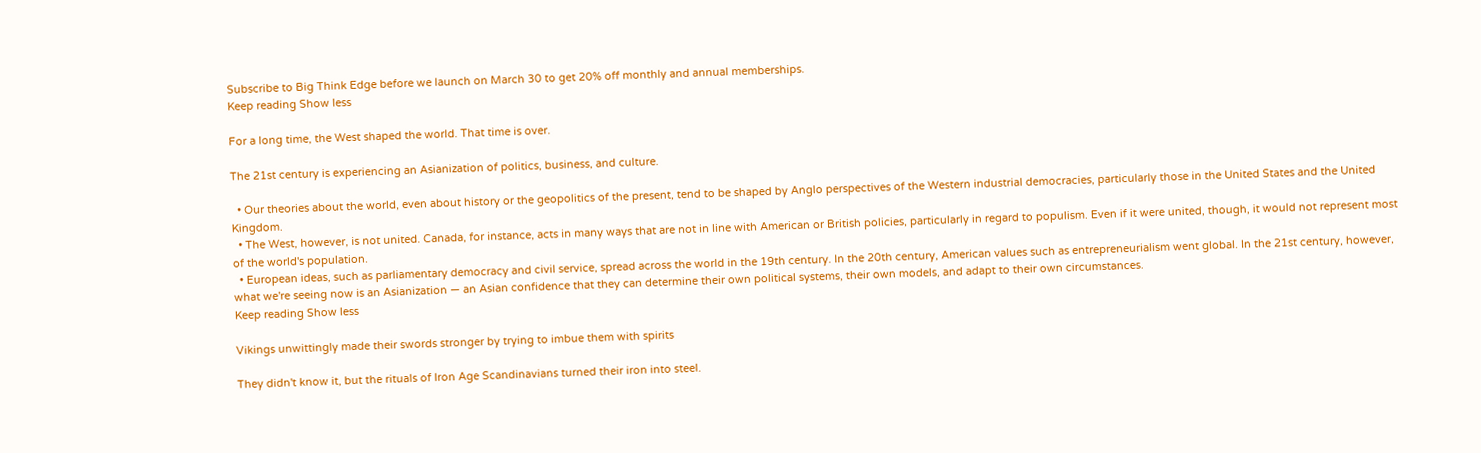Subscribe to Big Think Edge before we launch on March 30 to get 20% off monthly and annual memberships.
Keep reading Show less

For a long time, the West shaped the world. That time is over.

The 21st century is experiencing an Asianization of politics, business, and culture.

  • Our theories about the world, even about history or the geopolitics of the present, tend to be shaped by Anglo perspectives of the Western industrial democracies, particularly those in the United States and the United Kingdom.
  • The West, however, is not united. Canada, for instance, acts in many ways that are not in line with American or British policies, particularly in regard to populism. Even if it were united, though, it would not represent most of the world's population.
  • European ideas, such as parliamentary democracy and civil service, spread across the world in the 19th century. In the 20th century, American values such as entrepreneurialism went global. In the 21st century, however, what we're seeing now is an Asianization — an Asian confidence that they can determine their own political systems, their own models, and adapt to their own circumstances.
Keep reading Show less

Vikings unwittingly made their swords stronger by trying to imbue them with spirits

They didn't know it, but the rituals of Iron Age Scandinavians turned their iron into steel.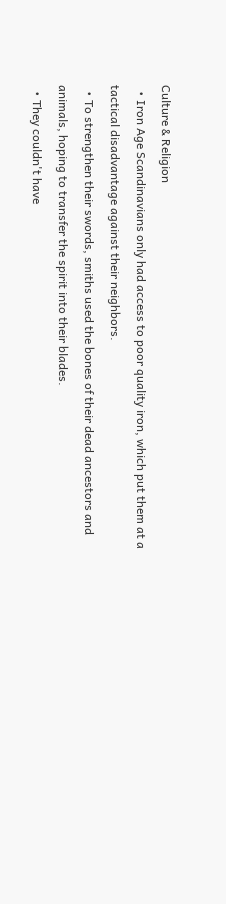Culture & Religion
  • Iron Age Scandinavians only had access to poor quality iron, which put them at a tactical disadvantage against their neighbors.
  • To strengthen their swords, smiths used the bones of their dead ancestors and animals, hoping to transfer the spirit into their blades.
  • They couldn't have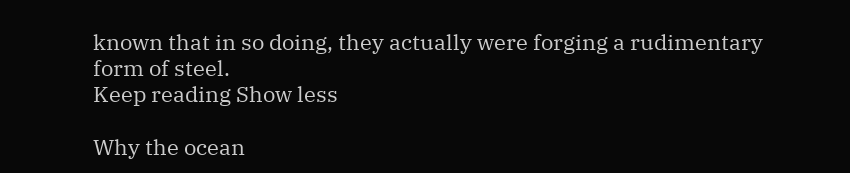known that in so doing, they actually were forging a rudimentary form of steel.
Keep reading Show less

Why the ocean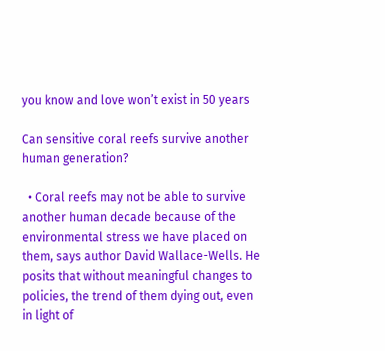you know and love won’t exist in 50 years

Can sensitive coral reefs survive another human generation?

  • Coral reefs may not be able to survive another human decade because of the environmental stress we have placed on them, says author David Wallace-Wells. He posits that without meaningful changes to policies, the trend of them dying out, even in light of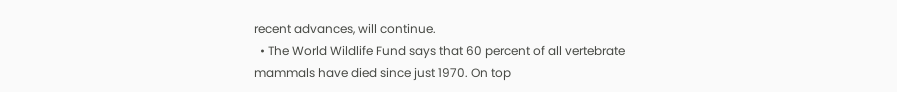recent advances, will continue.
  • The World Wildlife Fund says that 60 percent of all vertebrate mammals have died since just 1970. On top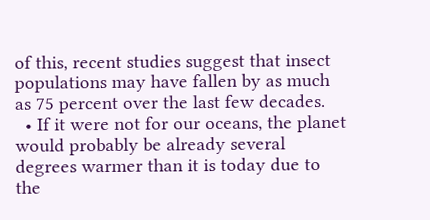of this, recent studies suggest that insect populations may have fallen by as much as 75 percent over the last few decades.
  • If it were not for our oceans, the planet would probably be already several degrees warmer than it is today due to the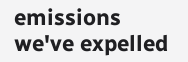emissions we've expelled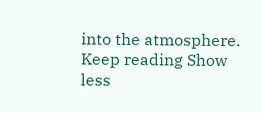into the atmosphere.
Keep reading Show less